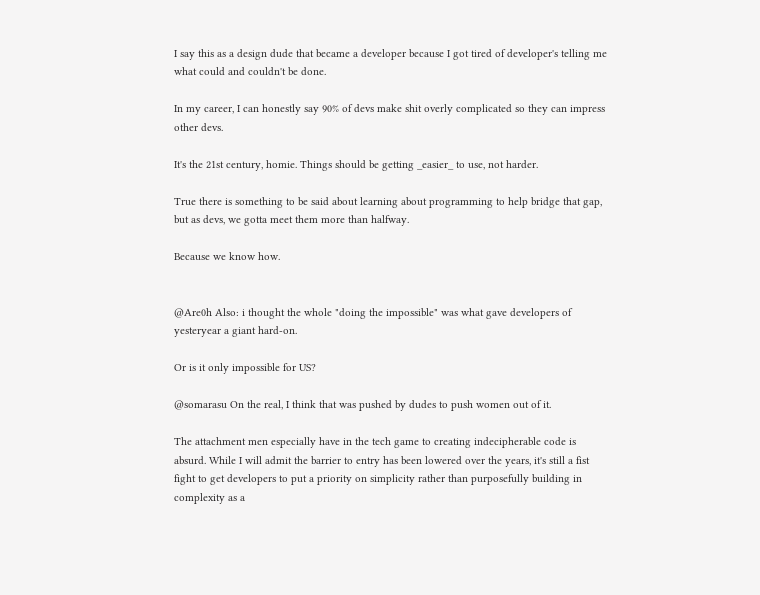I say this as a design dude that became a developer because I got tired of developer's telling me what could and couldn't be done.

In my career, I can honestly say 90% of devs make shit overly complicated so they can impress other devs.

It's the 21st century, homie. Things should be getting _easier_ to use, not harder.

True there is something to be said about learning about programming to help bridge that gap, but as devs, we gotta meet them more than halfway.

Because we know how.


@Are0h Also: i thought the whole "doing the impossible" was what gave developers of yesteryear a giant hard-on.

Or is it only impossible for US?

@somarasu On the real, I think that was pushed by dudes to push women out of it.

The attachment men especially have in the tech game to creating indecipherable code is absurd. While I will admit the barrier to entry has been lowered over the years, it's still a fist fight to get developers to put a priority on simplicity rather than purposefully building in complexity as a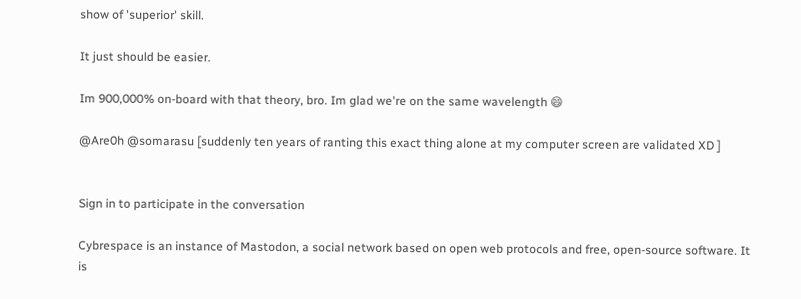show of 'superior' skill.

It just should be easier.

Im 900,000% on-board with that theory, bro. Im glad we're on the same wavelength 😄

@Are0h @somarasu [suddenly ten years of ranting this exact thing alone at my computer screen are validated XD ]


Sign in to participate in the conversation

Cybrespace is an instance of Mastodon, a social network based on open web protocols and free, open-source software. It is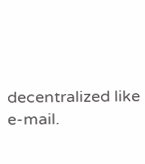decentralized like e-mail.